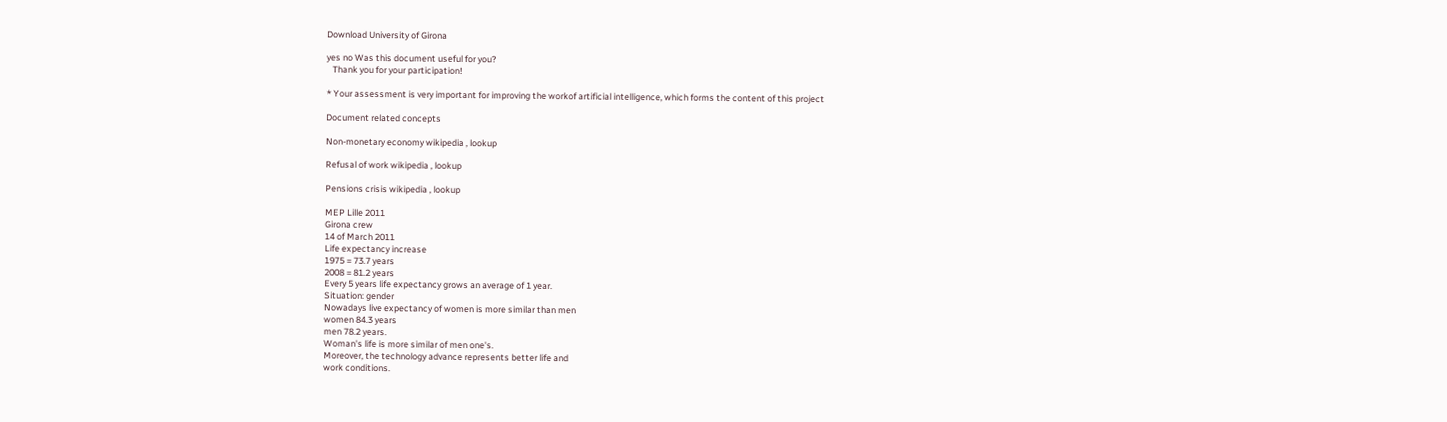Download University of Girona

yes no Was this document useful for you?
   Thank you for your participation!

* Your assessment is very important for improving the workof artificial intelligence, which forms the content of this project

Document related concepts

Non-monetary economy wikipedia , lookup

Refusal of work wikipedia , lookup

Pensions crisis wikipedia , lookup

MEP Lille 2011
Girona crew
14 of March 2011
Life expectancy increase
1975 = 73.7 years
2008 = 81.2 years
Every 5 years life expectancy grows an average of 1 year.
Situation: gender
Nowadays live expectancy of women is more similar than men
women 84.3 years
men 78.2 years.
Woman's life is more similar of men one's.
Moreover, the technology advance represents better life and
work conditions.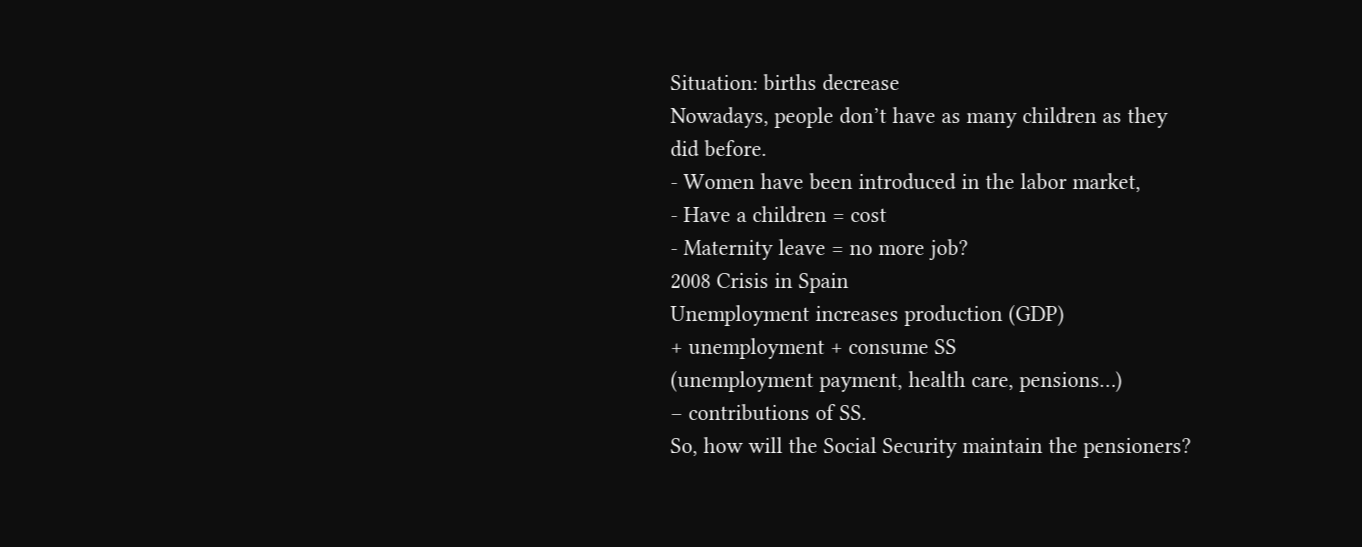Situation: births decrease
Nowadays, people don’t have as many children as they
did before.
- Women have been introduced in the labor market,
- Have a children = cost
- Maternity leave = no more job?
2008 Crisis in Spain
Unemployment increases production (GDP)
+ unemployment + consume SS
(unemployment payment, health care, pensions…)
– contributions of SS.
So, how will the Social Security maintain the pensioners?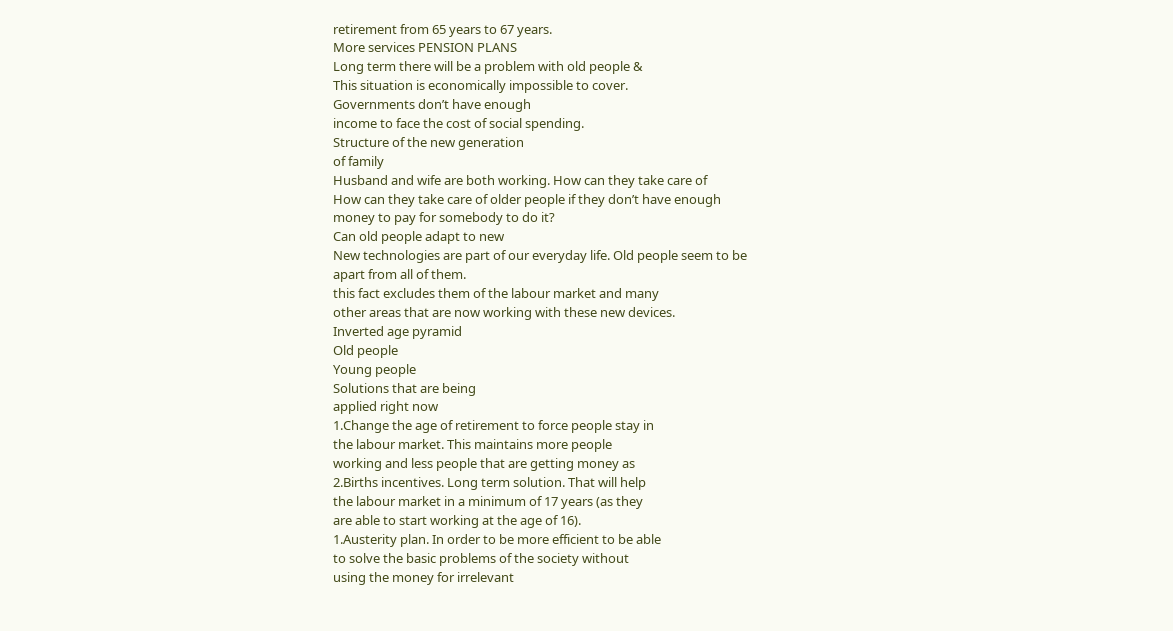retirement from 65 years to 67 years.
More services PENSION PLANS
Long term there will be a problem with old people &
This situation is economically impossible to cover.
Governments don’t have enough
income to face the cost of social spending.
Structure of the new generation
of family
Husband and wife are both working. How can they take care of
How can they take care of older people if they don’t have enough
money to pay for somebody to do it?
Can old people adapt to new
New technologies are part of our everyday life. Old people seem to be
apart from all of them.
this fact excludes them of the labour market and many
other areas that are now working with these new devices.
Inverted age pyramid
Old people
Young people
Solutions that are being
applied right now
1.Change the age of retirement to force people stay in
the labour market. This maintains more people
working and less people that are getting money as
2.Births incentives. Long term solution. That will help
the labour market in a minimum of 17 years (as they
are able to start working at the age of 16).
1.Austerity plan. In order to be more efficient to be able
to solve the basic problems of the society without
using the money for irrelevant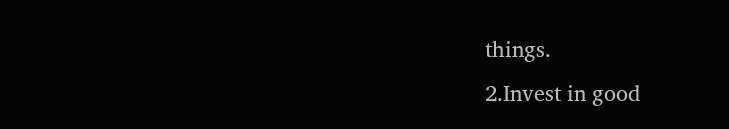things.
2.Invest in good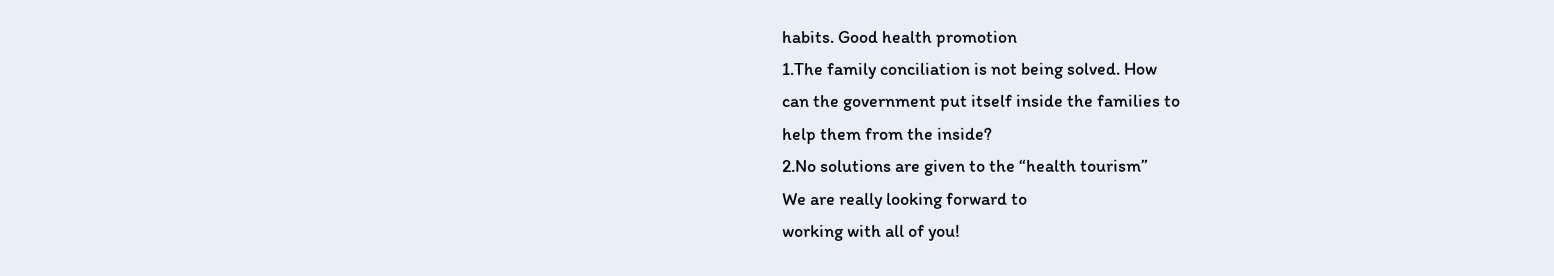habits. Good health promotion
1.The family conciliation is not being solved. How
can the government put itself inside the families to
help them from the inside?
2.No solutions are given to the “health tourism”
We are really looking forward to
working with all of you!